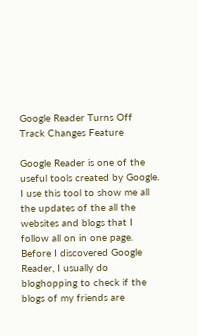Google Reader Turns Off Track Changes Feature

Google Reader is one of the useful tools created by Google. I use this tool to show me all the updates of the all the websites and blogs that I follow all on in one page. Before I discovered Google Reader, I usually do bloghopping to check if the blogs of my friends are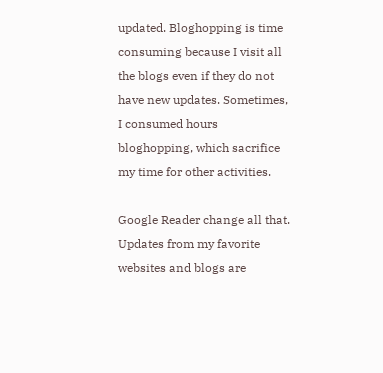updated. Bloghopping is time consuming because I visit all the blogs even if they do not have new updates. Sometimes, I consumed hours bloghopping, which sacrifice my time for other activities.

Google Reader change all that. Updates from my favorite websites and blogs are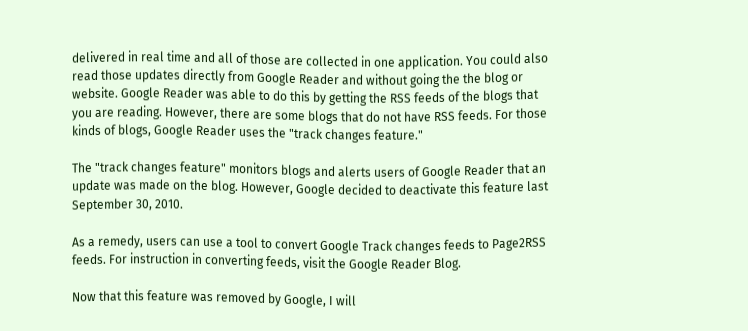delivered in real time and all of those are collected in one application. You could also read those updates directly from Google Reader and without going the the blog or website. Google Reader was able to do this by getting the RSS feeds of the blogs that you are reading. However, there are some blogs that do not have RSS feeds. For those kinds of blogs, Google Reader uses the "track changes feature."

The "track changes feature" monitors blogs and alerts users of Google Reader that an update was made on the blog. However, Google decided to deactivate this feature last September 30, 2010.

As a remedy, users can use a tool to convert Google Track changes feeds to Page2RSS feeds. For instruction in converting feeds, visit the Google Reader Blog.

Now that this feature was removed by Google, I will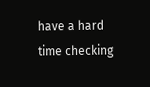have a hard time checking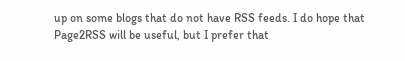up on some blogs that do not have RSS feeds. I do hope that Page2RSS will be useful, but I prefer that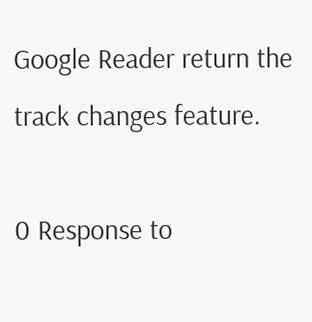Google Reader return the track changes feature.

0 Response to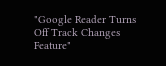"Google Reader Turns Off Track Changes Feature"